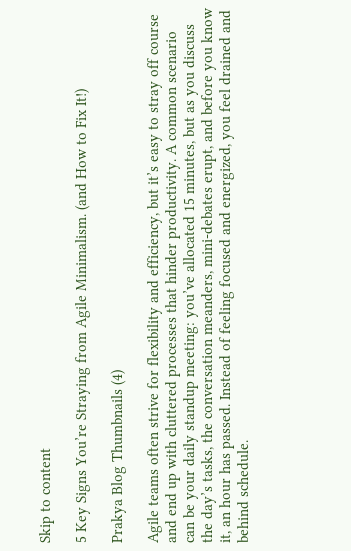Skip to content

5 Key Signs You’re Straying from Agile Minimalism. (and How to Fix It!)

Prakya Blog Thumbnails (4)

Agile teams often strive for flexibility and efficiency, but it’s easy to stray off course and end up with cluttered processes that hinder productivity. A common scenario can be your daily standup meeting: you’ve allocated 15 minutes, but as you discuss the day’s tasks, the conversation meanders, mini-debates erupt, and before you know it, an hour has passed. Instead of feeling focused and energized, you feel drained and behind schedule.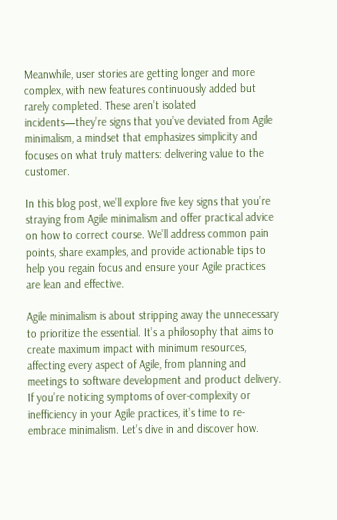Meanwhile, user stories are getting longer and more complex, with new features continuously added but rarely completed. These aren’t isolated incidents—they’re signs that you’ve deviated from Agile minimalism, a mindset that emphasizes simplicity and focuses on what truly matters: delivering value to the customer.

In this blog post, we’ll explore five key signs that you’re straying from Agile minimalism and offer practical advice on how to correct course. We’ll address common pain points, share examples, and provide actionable tips to help you regain focus and ensure your Agile practices are lean and effective.

Agile minimalism is about stripping away the unnecessary to prioritize the essential. It’s a philosophy that aims to create maximum impact with minimum resources, affecting every aspect of Agile, from planning and meetings to software development and product delivery. If you’re noticing symptoms of over-complexity or inefficiency in your Agile practices, it’s time to re-embrace minimalism. Let’s dive in and discover how.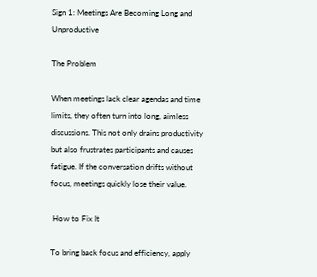Sign 1: Meetings Are Becoming Long and Unproductive

The Problem

When meetings lack clear agendas and time limits, they often turn into long, aimless discussions. This not only drains productivity but also frustrates participants and causes fatigue. If the conversation drifts without focus, meetings quickly lose their value.

 How to Fix It

To bring back focus and efficiency, apply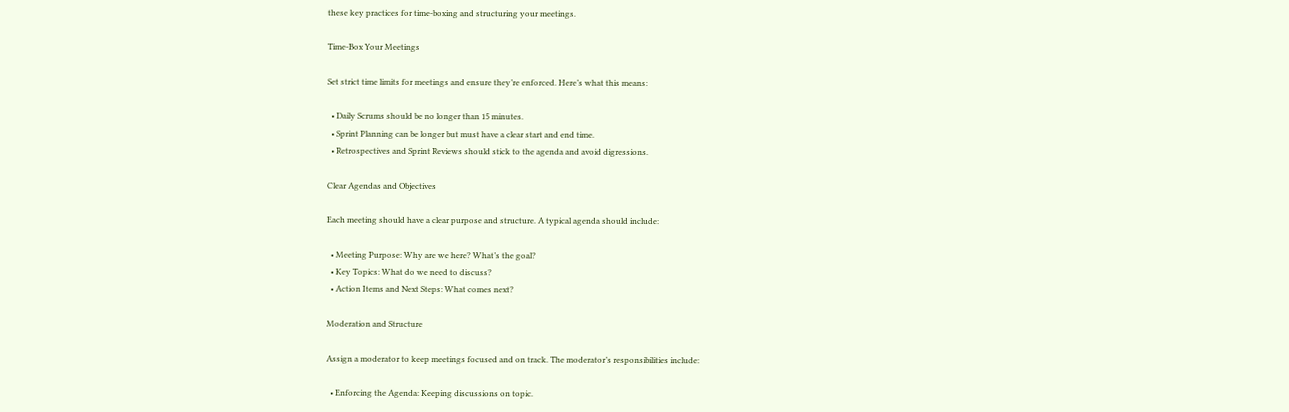these key practices for time-boxing and structuring your meetings.

Time-Box Your Meetings

Set strict time limits for meetings and ensure they’re enforced. Here’s what this means:

  • Daily Scrums should be no longer than 15 minutes.
  • Sprint Planning can be longer but must have a clear start and end time.
  • Retrospectives and Sprint Reviews should stick to the agenda and avoid digressions.

Clear Agendas and Objectives

Each meeting should have a clear purpose and structure. A typical agenda should include:

  • Meeting Purpose: Why are we here? What’s the goal?
  • Key Topics: What do we need to discuss?
  • Action Items and Next Steps: What comes next?

Moderation and Structure

Assign a moderator to keep meetings focused and on track. The moderator’s responsibilities include:

  • Enforcing the Agenda: Keeping discussions on topic.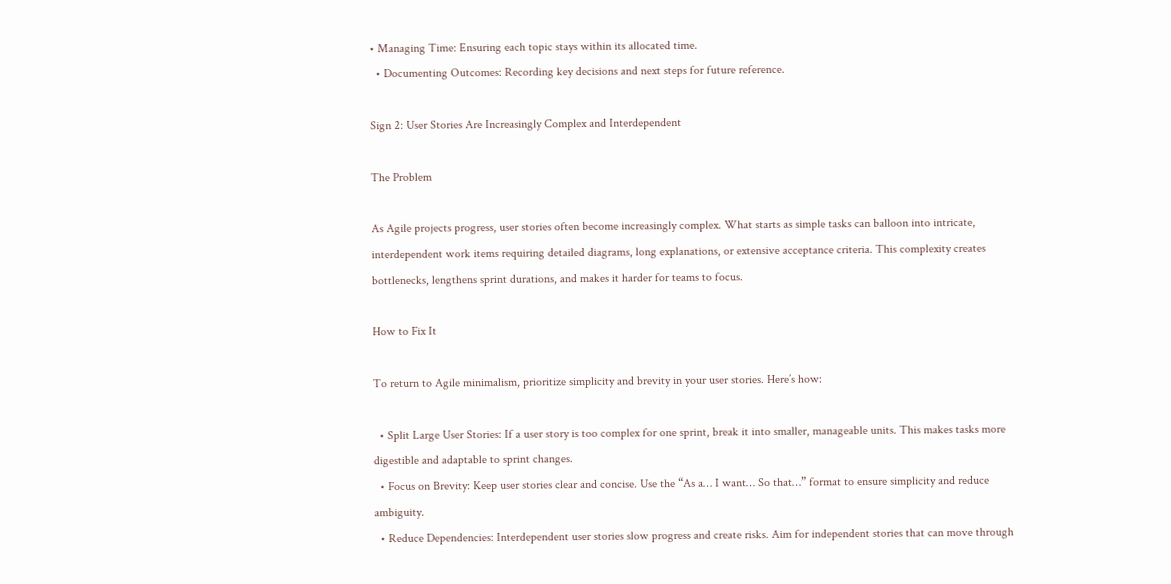• Managing Time: Ensuring each topic stays within its allocated time.
  • Documenting Outcomes: Recording key decisions and next steps for future reference.

Sign 2: User Stories Are Increasingly Complex and Interdependent

The Problem

As Agile projects progress, user stories often become increasingly complex. What starts as simple tasks can balloon into intricate, interdependent work items requiring detailed diagrams, long explanations, or extensive acceptance criteria. This complexity creates bottlenecks, lengthens sprint durations, and makes it harder for teams to focus.

How to Fix It

To return to Agile minimalism, prioritize simplicity and brevity in your user stories. Here’s how:

  • Split Large User Stories: If a user story is too complex for one sprint, break it into smaller, manageable units. This makes tasks more digestible and adaptable to sprint changes.
  • Focus on Brevity: Keep user stories clear and concise. Use the “As a… I want… So that…” format to ensure simplicity and reduce ambiguity.
  • Reduce Dependencies: Interdependent user stories slow progress and create risks. Aim for independent stories that can move through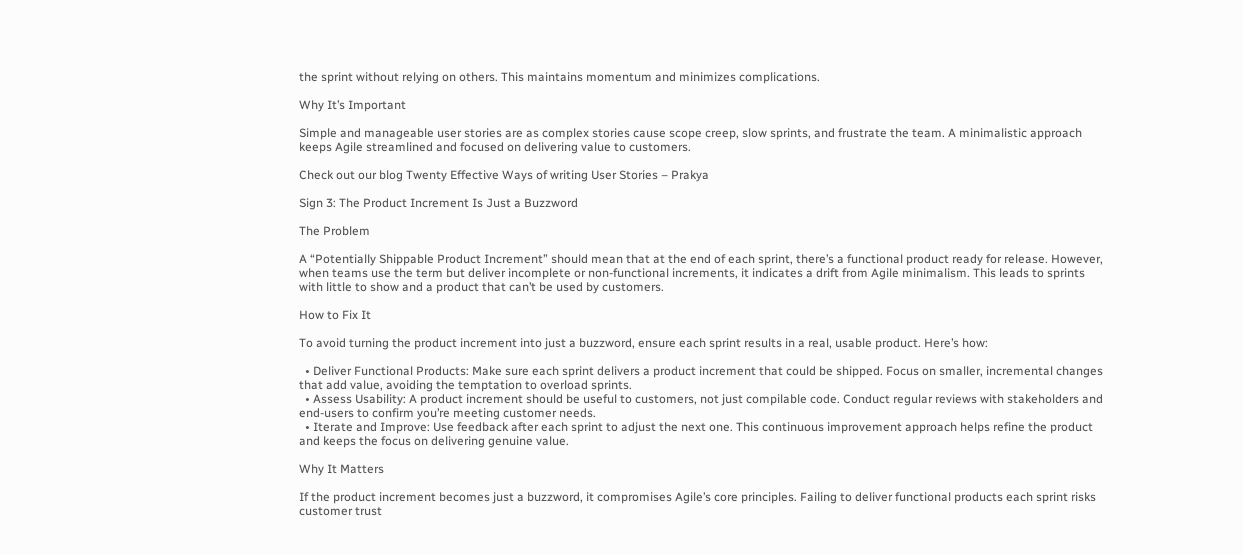the sprint without relying on others. This maintains momentum and minimizes complications.

Why It’s Important

Simple and manageable user stories are as complex stories cause scope creep, slow sprints, and frustrate the team. A minimalistic approach keeps Agile streamlined and focused on delivering value to customers.

Check out our blog Twenty Effective Ways of writing User Stories – Prakya

Sign 3: The Product Increment Is Just a Buzzword

The Problem

A “Potentially Shippable Product Increment” should mean that at the end of each sprint, there’s a functional product ready for release. However, when teams use the term but deliver incomplete or non-functional increments, it indicates a drift from Agile minimalism. This leads to sprints with little to show and a product that can’t be used by customers.

How to Fix It

To avoid turning the product increment into just a buzzword, ensure each sprint results in a real, usable product. Here’s how:

  • Deliver Functional Products: Make sure each sprint delivers a product increment that could be shipped. Focus on smaller, incremental changes that add value, avoiding the temptation to overload sprints.
  • Assess Usability: A product increment should be useful to customers, not just compilable code. Conduct regular reviews with stakeholders and end-users to confirm you’re meeting customer needs.
  • Iterate and Improve: Use feedback after each sprint to adjust the next one. This continuous improvement approach helps refine the product and keeps the focus on delivering genuine value.

Why It Matters

If the product increment becomes just a buzzword, it compromises Agile’s core principles. Failing to deliver functional products each sprint risks customer trust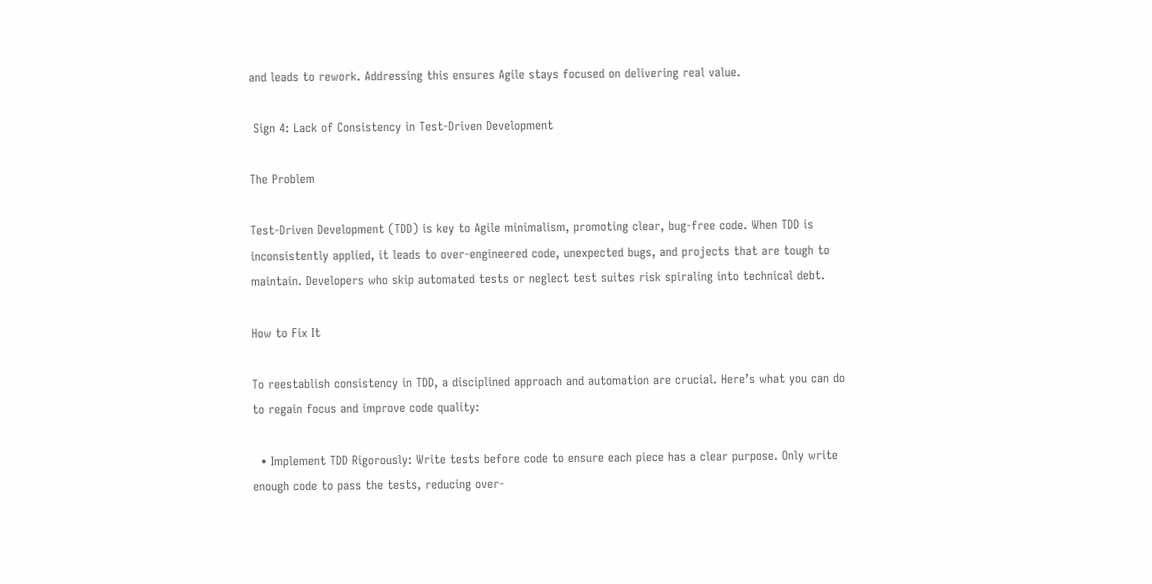and leads to rework. Addressing this ensures Agile stays focused on delivering real value.

 Sign 4: Lack of Consistency in Test-Driven Development

The Problem

Test-Driven Development (TDD) is key to Agile minimalism, promoting clear, bug-free code. When TDD is inconsistently applied, it leads to over-engineered code, unexpected bugs, and projects that are tough to maintain. Developers who skip automated tests or neglect test suites risk spiraling into technical debt.

How to Fix It

To reestablish consistency in TDD, a disciplined approach and automation are crucial. Here’s what you can do to regain focus and improve code quality:

  • Implement TDD Rigorously: Write tests before code to ensure each piece has a clear purpose. Only write enough code to pass the tests, reducing over-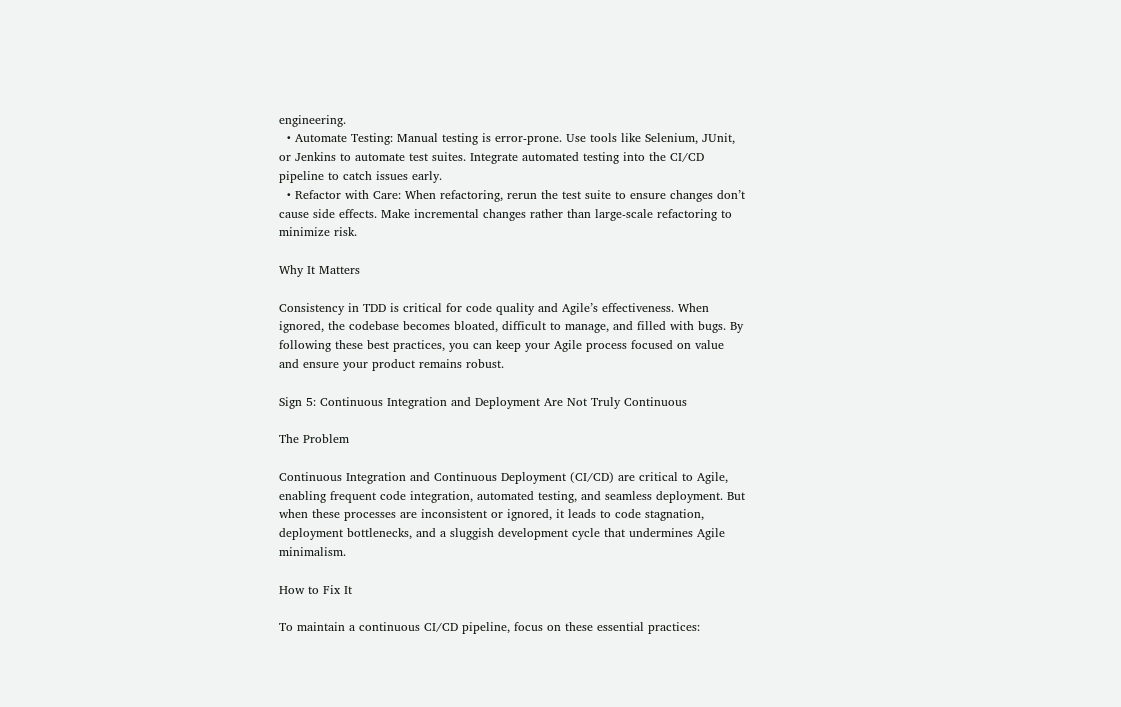engineering.
  • Automate Testing: Manual testing is error-prone. Use tools like Selenium, JUnit, or Jenkins to automate test suites. Integrate automated testing into the CI/CD pipeline to catch issues early.
  • Refactor with Care: When refactoring, rerun the test suite to ensure changes don’t cause side effects. Make incremental changes rather than large-scale refactoring to minimize risk.

Why It Matters

Consistency in TDD is critical for code quality and Agile’s effectiveness. When ignored, the codebase becomes bloated, difficult to manage, and filled with bugs. By following these best practices, you can keep your Agile process focused on value and ensure your product remains robust.

Sign 5: Continuous Integration and Deployment Are Not Truly Continuous

The Problem

Continuous Integration and Continuous Deployment (CI/CD) are critical to Agile, enabling frequent code integration, automated testing, and seamless deployment. But when these processes are inconsistent or ignored, it leads to code stagnation, deployment bottlenecks, and a sluggish development cycle that undermines Agile minimalism.

How to Fix It

To maintain a continuous CI/CD pipeline, focus on these essential practices: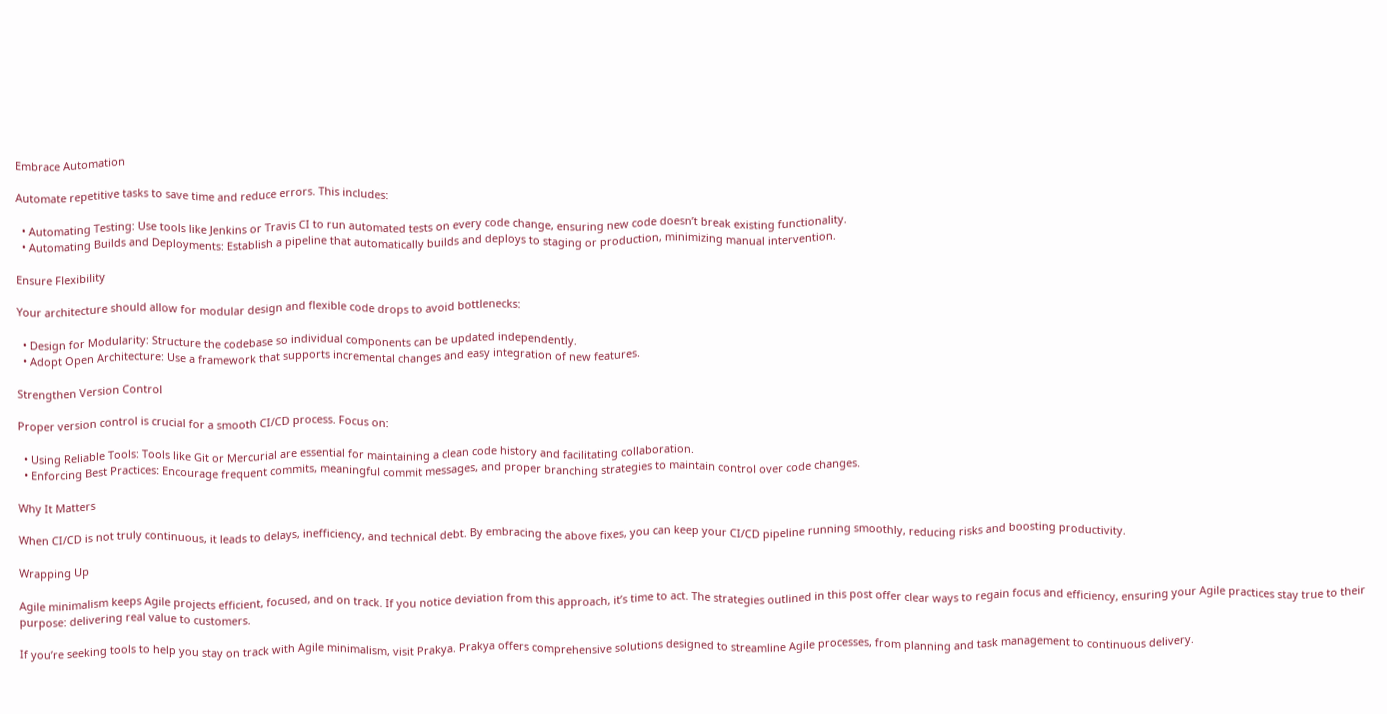Embrace Automation

Automate repetitive tasks to save time and reduce errors. This includes:

  • Automating Testing: Use tools like Jenkins or Travis CI to run automated tests on every code change, ensuring new code doesn’t break existing functionality.
  • Automating Builds and Deployments: Establish a pipeline that automatically builds and deploys to staging or production, minimizing manual intervention.

Ensure Flexibility

Your architecture should allow for modular design and flexible code drops to avoid bottlenecks:

  • Design for Modularity: Structure the codebase so individual components can be updated independently.
  • Adopt Open Architecture: Use a framework that supports incremental changes and easy integration of new features.

Strengthen Version Control

Proper version control is crucial for a smooth CI/CD process. Focus on:

  • Using Reliable Tools: Tools like Git or Mercurial are essential for maintaining a clean code history and facilitating collaboration.
  • Enforcing Best Practices: Encourage frequent commits, meaningful commit messages, and proper branching strategies to maintain control over code changes.

Why It Matters

When CI/CD is not truly continuous, it leads to delays, inefficiency, and technical debt. By embracing the above fixes, you can keep your CI/CD pipeline running smoothly, reducing risks and boosting productivity.

Wrapping Up

Agile minimalism keeps Agile projects efficient, focused, and on track. If you notice deviation from this approach, it’s time to act. The strategies outlined in this post offer clear ways to regain focus and efficiency, ensuring your Agile practices stay true to their purpose: delivering real value to customers.

If you’re seeking tools to help you stay on track with Agile minimalism, visit Prakya. Prakya offers comprehensive solutions designed to streamline Agile processes, from planning and task management to continuous delivery.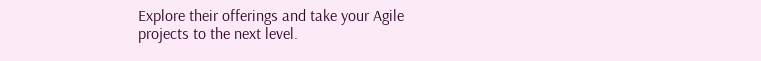Explore their offerings and take your Agile projects to the next level.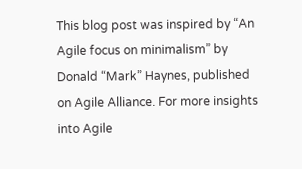This blog post was inspired by “An Agile focus on minimalism” by Donald “Mark” Haynes, published on Agile Alliance. For more insights into Agile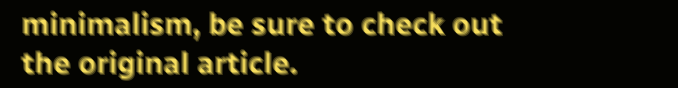minimalism, be sure to check out the original article.